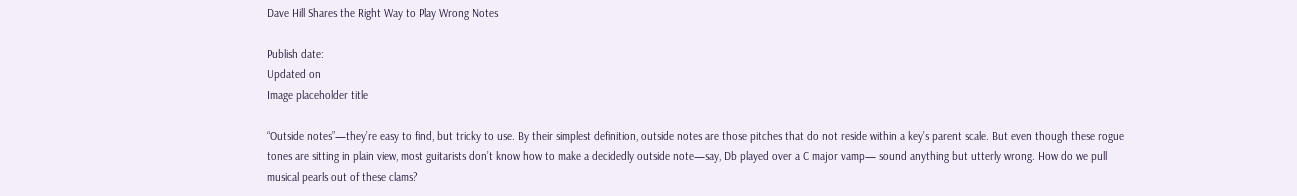Dave Hill Shares the Right Way to Play Wrong Notes

Publish date:
Updated on
Image placeholder title

“Outside notes”—they’re easy to find, but tricky to use. By their simplest definition, outside notes are those pitches that do not reside within a key’s parent scale. But even though these rogue tones are sitting in plain view, most guitarists don’t know how to make a decidedly outside note—say, Db played over a C major vamp— sound anything but utterly wrong. How do we pull musical pearls out of these clams?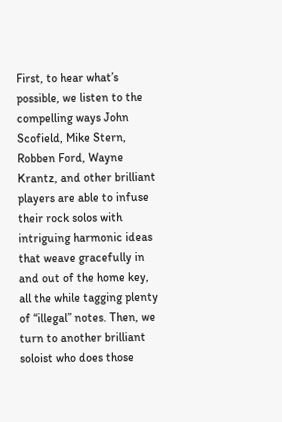First, to hear what’s possible, we listen to the compelling ways John Scofield, Mike Stern, Robben Ford, Wayne Krantz, and other brilliant players are able to infuse their rock solos with intriguing harmonic ideas that weave gracefully in and out of the home key, all the while tagging plenty of “illegal” notes. Then, we turn to another brilliant soloist who does those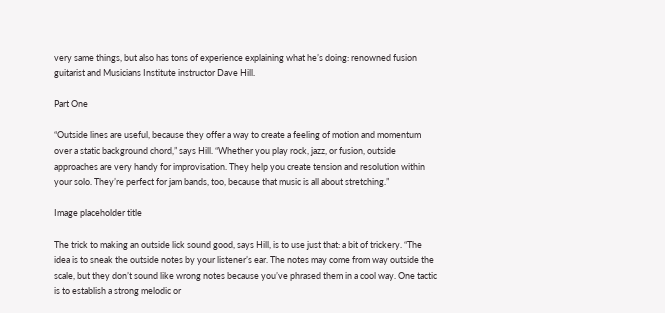very same things, but also has tons of experience explaining what he’s doing: renowned fusion guitarist and Musicians Institute instructor Dave Hill.

Part One

“Outside lines are useful, because they offer a way to create a feeling of motion and momentum over a static background chord,” says Hill. “Whether you play rock, jazz, or fusion, outside approaches are very handy for improvisation. They help you create tension and resolution within your solo. They’re perfect for jam bands, too, because that music is all about stretching.”

Image placeholder title

The trick to making an outside lick sound good, says Hill, is to use just that: a bit of trickery. “The idea is to sneak the outside notes by your listener’s ear. The notes may come from way outside the scale, but they don’t sound like wrong notes because you’ve phrased them in a cool way. One tactic is to establish a strong melodic or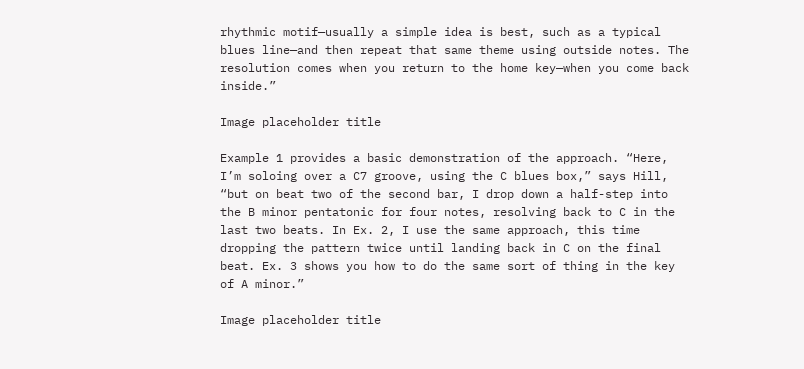rhythmic motif—usually a simple idea is best, such as a typical blues line—and then repeat that same theme using outside notes. The resolution comes when you return to the home key—when you come back inside.”

Image placeholder title

Example 1 provides a basic demonstration of the approach. “Here, I’m soloing over a C7 groove, using the C blues box,” says Hill, “but on beat two of the second bar, I drop down a half-step into the B minor pentatonic for four notes, resolving back to C in the last two beats. In Ex. 2, I use the same approach, this time dropping the pattern twice until landing back in C on the final beat. Ex. 3 shows you how to do the same sort of thing in the key of A minor.”

Image placeholder title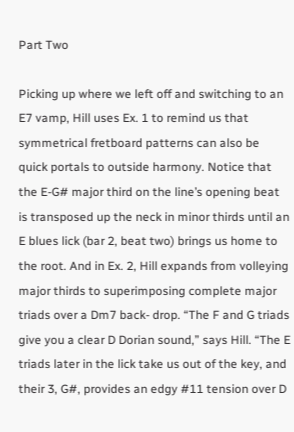Part Two

Picking up where we left off and switching to an E7 vamp, Hill uses Ex. 1 to remind us that symmetrical fretboard patterns can also be quick portals to outside harmony. Notice that the E-G# major third on the line’s opening beat is transposed up the neck in minor thirds until an E blues lick (bar 2, beat two) brings us home to the root. And in Ex. 2, Hill expands from volleying major thirds to superimposing complete major triads over a Dm7 back- drop. “The F and G triads give you a clear D Dorian sound,” says Hill. “The E triads later in the lick take us out of the key, and their 3, G#, provides an edgy #11 tension over D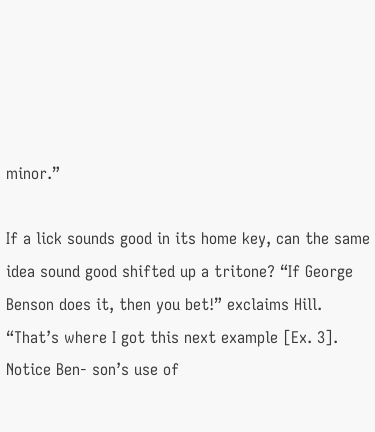minor.”

If a lick sounds good in its home key, can the same idea sound good shifted up a tritone? “If George Benson does it, then you bet!” exclaims Hill. “That’s where I got this next example [Ex. 3]. Notice Ben- son’s use of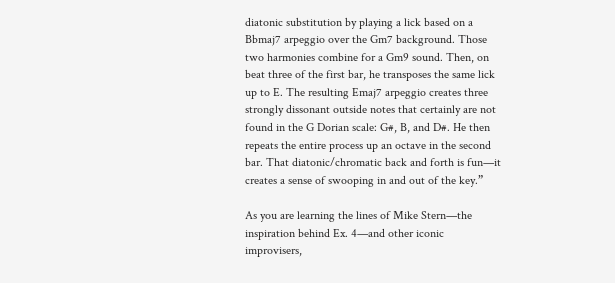diatonic substitution by playing a lick based on a Bbmaj7 arpeggio over the Gm7 background. Those two harmonies combine for a Gm9 sound. Then, on beat three of the first bar, he transposes the same lick up to E. The resulting Emaj7 arpeggio creates three strongly dissonant outside notes that certainly are not found in the G Dorian scale: G#, B, and D#. He then repeats the entire process up an octave in the second bar. That diatonic/chromatic back and forth is fun—it creates a sense of swooping in and out of the key.”

As you are learning the lines of Mike Stern—the inspiration behind Ex. 4—and other iconic improvisers,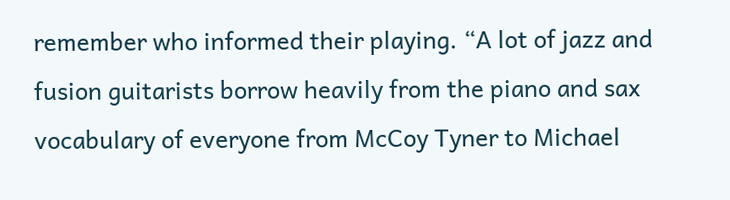remember who informed their playing. “A lot of jazz and fusion guitarists borrow heavily from the piano and sax vocabulary of everyone from McCoy Tyner to Michael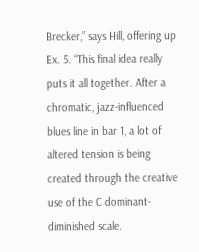Brecker,” says Hill, offering up Ex. 5. “This final idea really puts it all together. After a chromatic, jazz-influenced blues line in bar 1, a lot of altered tension is being created through the creative use of the C dominant-diminished scale.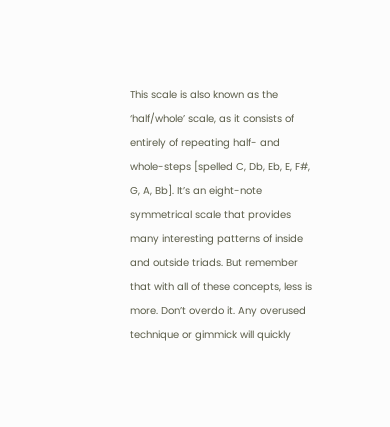This scale is also known as the ‘half/whole’ scale, as it consists of entirely of repeating half- and whole-steps [spelled C, Db, Eb, E, F#, G, A, Bb]. It’s an eight-note symmetrical scale that provides many interesting patterns of inside and outside triads. But remember that with all of these concepts, less is more. Don’t overdo it. Any overused technique or gimmick will quickly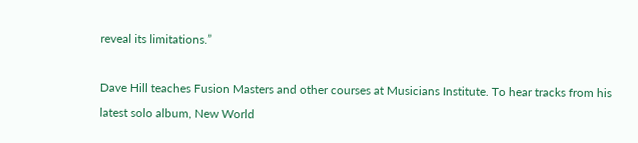reveal its limitations.”

Dave Hill teaches Fusion Masters and other courses at Musicians Institute. To hear tracks from his latest solo album, New World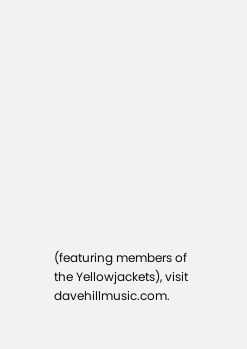(featuring members of the Yellowjackets), visit davehillmusic.com.